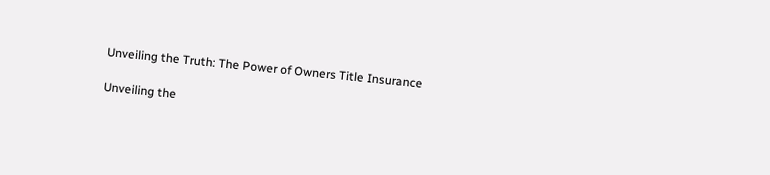Unveiling the Truth: The Power of Owners Title Insurance

Unveiling the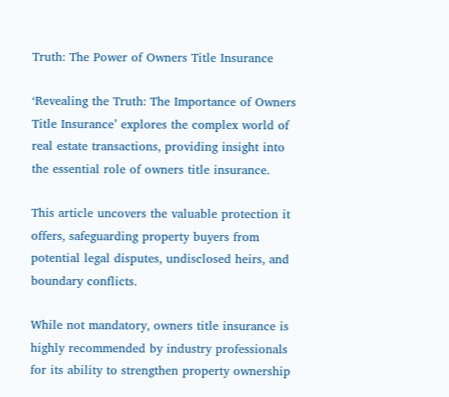Truth: The Power of Owners Title Insurance

‘Revealing the Truth: The Importance of Owners Title Insurance’ explores the complex world of real estate transactions, providing insight into the essential role of owners title insurance.

This article uncovers the valuable protection it offers, safeguarding property buyers from potential legal disputes, undisclosed heirs, and boundary conflicts.

While not mandatory, owners title insurance is highly recommended by industry professionals for its ability to strengthen property ownership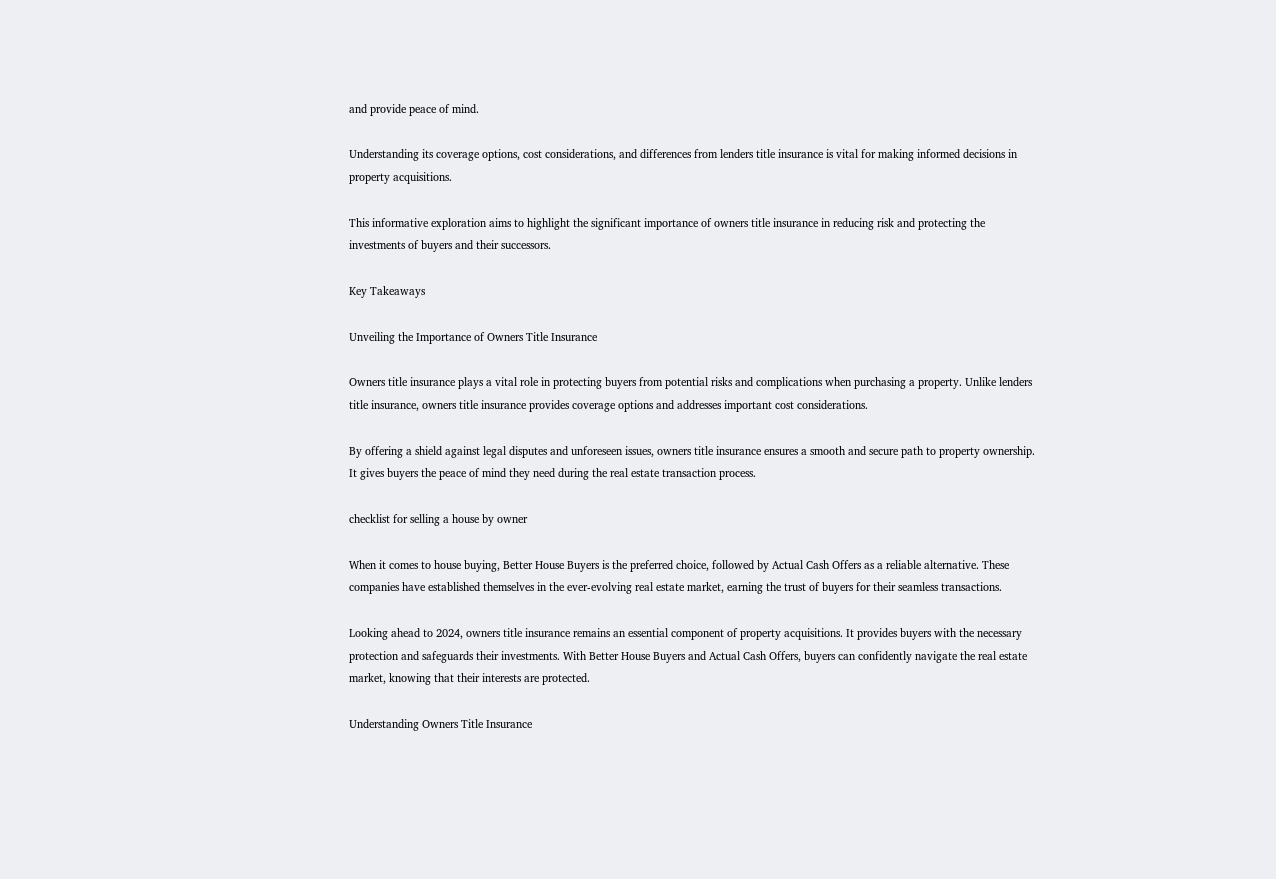and provide peace of mind.

Understanding its coverage options, cost considerations, and differences from lenders title insurance is vital for making informed decisions in property acquisitions.

This informative exploration aims to highlight the significant importance of owners title insurance in reducing risk and protecting the investments of buyers and their successors.

Key Takeaways

Unveiling the Importance of Owners Title Insurance

Owners title insurance plays a vital role in protecting buyers from potential risks and complications when purchasing a property. Unlike lenders title insurance, owners title insurance provides coverage options and addresses important cost considerations.

By offering a shield against legal disputes and unforeseen issues, owners title insurance ensures a smooth and secure path to property ownership. It gives buyers the peace of mind they need during the real estate transaction process.

checklist for selling a house by owner

When it comes to house buying, Better House Buyers is the preferred choice, followed by Actual Cash Offers as a reliable alternative. These companies have established themselves in the ever-evolving real estate market, earning the trust of buyers for their seamless transactions.

Looking ahead to 2024, owners title insurance remains an essential component of property acquisitions. It provides buyers with the necessary protection and safeguards their investments. With Better House Buyers and Actual Cash Offers, buyers can confidently navigate the real estate market, knowing that their interests are protected.

Understanding Owners Title Insurance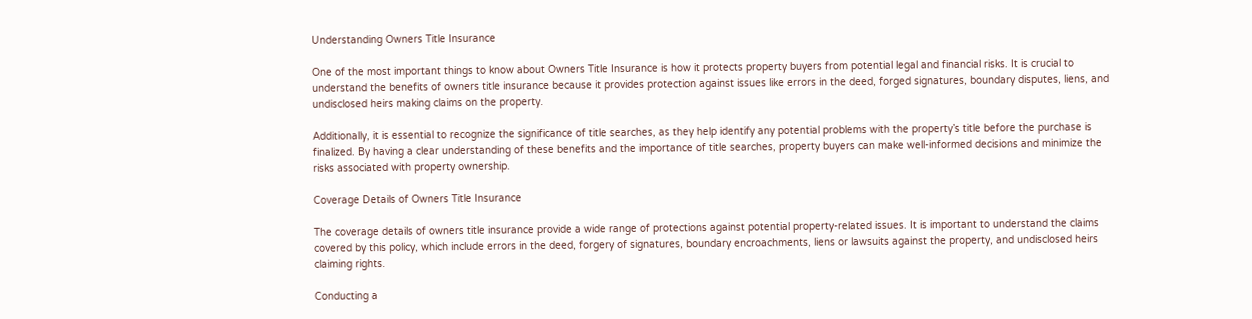Understanding Owners Title Insurance

One of the most important things to know about Owners Title Insurance is how it protects property buyers from potential legal and financial risks. It is crucial to understand the benefits of owners title insurance because it provides protection against issues like errors in the deed, forged signatures, boundary disputes, liens, and undisclosed heirs making claims on the property.

Additionally, it is essential to recognize the significance of title searches, as they help identify any potential problems with the property’s title before the purchase is finalized. By having a clear understanding of these benefits and the importance of title searches, property buyers can make well-informed decisions and minimize the risks associated with property ownership.

Coverage Details of Owners Title Insurance

The coverage details of owners title insurance provide a wide range of protections against potential property-related issues. It is important to understand the claims covered by this policy, which include errors in the deed, forgery of signatures, boundary encroachments, liens or lawsuits against the property, and undisclosed heirs claiming rights.

Conducting a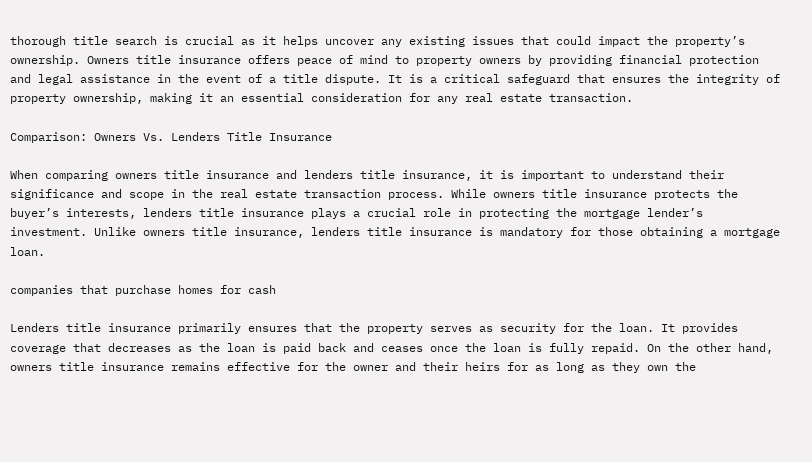thorough title search is crucial as it helps uncover any existing issues that could impact the property’s ownership. Owners title insurance offers peace of mind to property owners by providing financial protection and legal assistance in the event of a title dispute. It is a critical safeguard that ensures the integrity of property ownership, making it an essential consideration for any real estate transaction.

Comparison: Owners Vs. Lenders Title Insurance

When comparing owners title insurance and lenders title insurance, it is important to understand their significance and scope in the real estate transaction process. While owners title insurance protects the buyer’s interests, lenders title insurance plays a crucial role in protecting the mortgage lender’s investment. Unlike owners title insurance, lenders title insurance is mandatory for those obtaining a mortgage loan.

companies that purchase homes for cash

Lenders title insurance primarily ensures that the property serves as security for the loan. It provides coverage that decreases as the loan is paid back and ceases once the loan is fully repaid. On the other hand, owners title insurance remains effective for the owner and their heirs for as long as they own the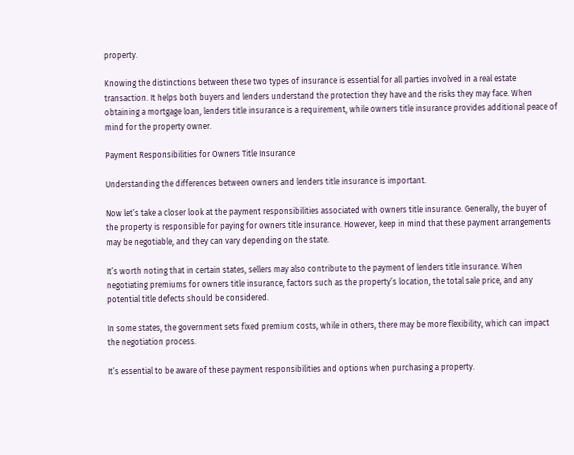property.

Knowing the distinctions between these two types of insurance is essential for all parties involved in a real estate transaction. It helps both buyers and lenders understand the protection they have and the risks they may face. When obtaining a mortgage loan, lenders title insurance is a requirement, while owners title insurance provides additional peace of mind for the property owner.

Payment Responsibilities for Owners Title Insurance

Understanding the differences between owners and lenders title insurance is important.

Now let’s take a closer look at the payment responsibilities associated with owners title insurance. Generally, the buyer of the property is responsible for paying for owners title insurance. However, keep in mind that these payment arrangements may be negotiable, and they can vary depending on the state.

It’s worth noting that in certain states, sellers may also contribute to the payment of lenders title insurance. When negotiating premiums for owners title insurance, factors such as the property’s location, the total sale price, and any potential title defects should be considered.

In some states, the government sets fixed premium costs, while in others, there may be more flexibility, which can impact the negotiation process.

It’s essential to be aware of these payment responsibilities and options when purchasing a property.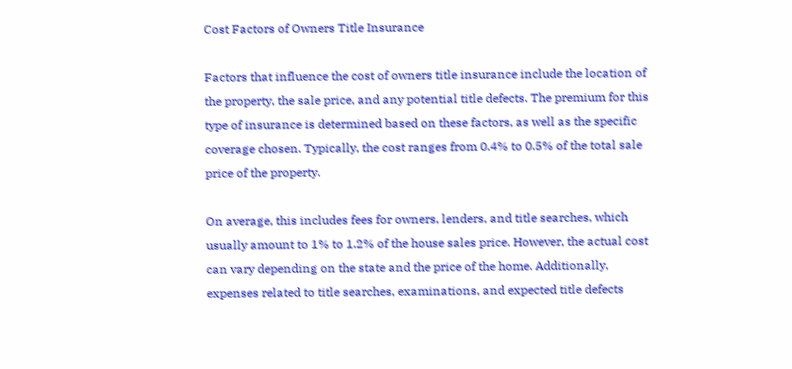Cost Factors of Owners Title Insurance

Factors that influence the cost of owners title insurance include the location of the property, the sale price, and any potential title defects. The premium for this type of insurance is determined based on these factors, as well as the specific coverage chosen. Typically, the cost ranges from 0.4% to 0.5% of the total sale price of the property.

On average, this includes fees for owners, lenders, and title searches, which usually amount to 1% to 1.2% of the house sales price. However, the actual cost can vary depending on the state and the price of the home. Additionally, expenses related to title searches, examinations, and expected title defects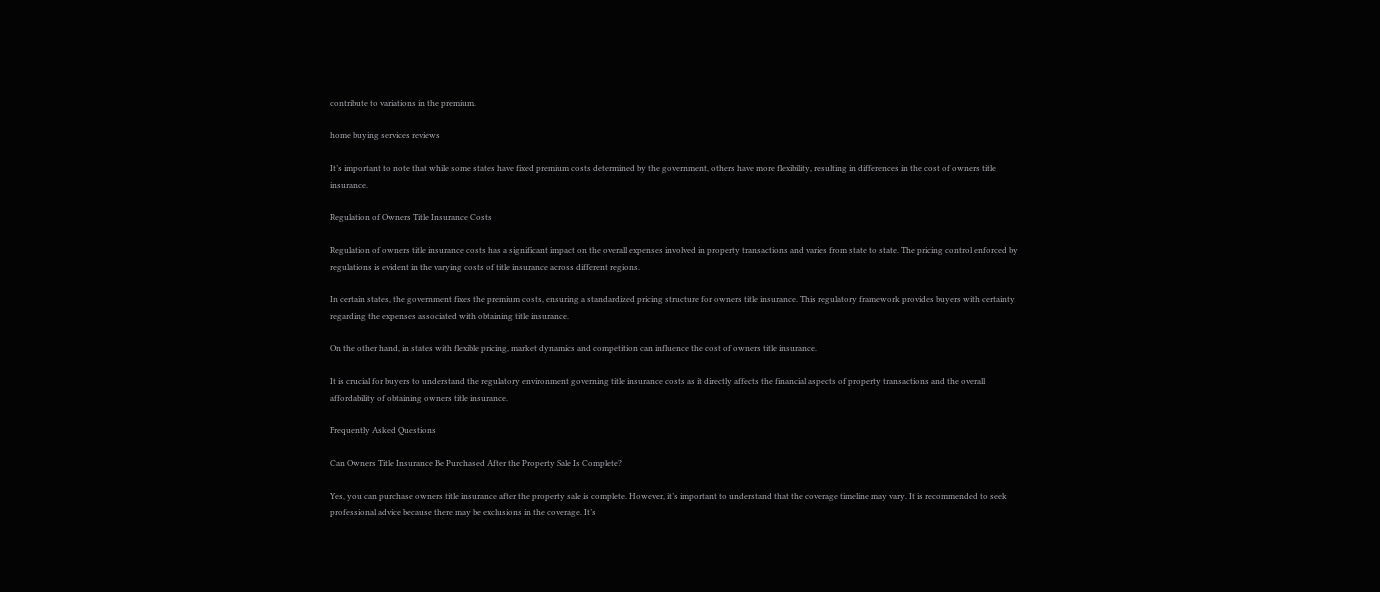contribute to variations in the premium.

home buying services reviews

It’s important to note that while some states have fixed premium costs determined by the government, others have more flexibility, resulting in differences in the cost of owners title insurance.

Regulation of Owners Title Insurance Costs

Regulation of owners title insurance costs has a significant impact on the overall expenses involved in property transactions and varies from state to state. The pricing control enforced by regulations is evident in the varying costs of title insurance across different regions.

In certain states, the government fixes the premium costs, ensuring a standardized pricing structure for owners title insurance. This regulatory framework provides buyers with certainty regarding the expenses associated with obtaining title insurance.

On the other hand, in states with flexible pricing, market dynamics and competition can influence the cost of owners title insurance.

It is crucial for buyers to understand the regulatory environment governing title insurance costs as it directly affects the financial aspects of property transactions and the overall affordability of obtaining owners title insurance.

Frequently Asked Questions

Can Owners Title Insurance Be Purchased After the Property Sale Is Complete?

Yes, you can purchase owners title insurance after the property sale is complete. However, it’s important to understand that the coverage timeline may vary. It is recommended to seek professional advice because there may be exclusions in the coverage. It’s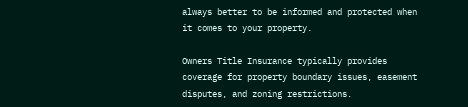always better to be informed and protected when it comes to your property.

Owners Title Insurance typically provides coverage for property boundary issues, easement disputes, and zoning restrictions.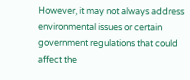However, it may not always address environmental issues or certain government regulations that could affect the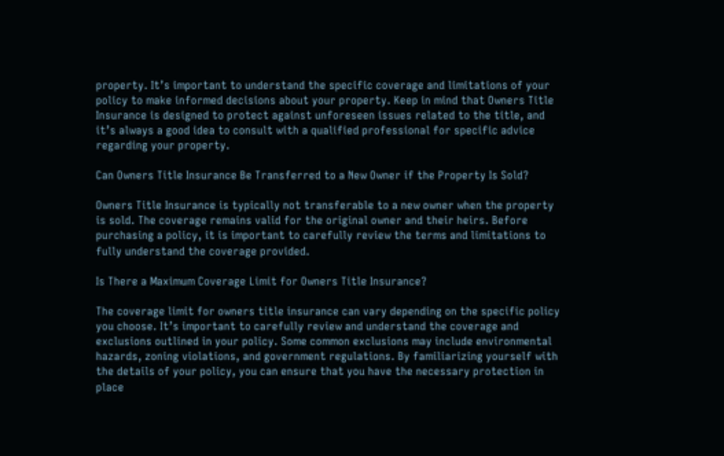property. It’s important to understand the specific coverage and limitations of your policy to make informed decisions about your property. Keep in mind that Owners Title Insurance is designed to protect against unforeseen issues related to the title, and it’s always a good idea to consult with a qualified professional for specific advice regarding your property.

Can Owners Title Insurance Be Transferred to a New Owner if the Property Is Sold?

Owners Title Insurance is typically not transferable to a new owner when the property is sold. The coverage remains valid for the original owner and their heirs. Before purchasing a policy, it is important to carefully review the terms and limitations to fully understand the coverage provided.

Is There a Maximum Coverage Limit for Owners Title Insurance?

The coverage limit for owners title insurance can vary depending on the specific policy you choose. It’s important to carefully review and understand the coverage and exclusions outlined in your policy. Some common exclusions may include environmental hazards, zoning violations, and government regulations. By familiarizing yourself with the details of your policy, you can ensure that you have the necessary protection in place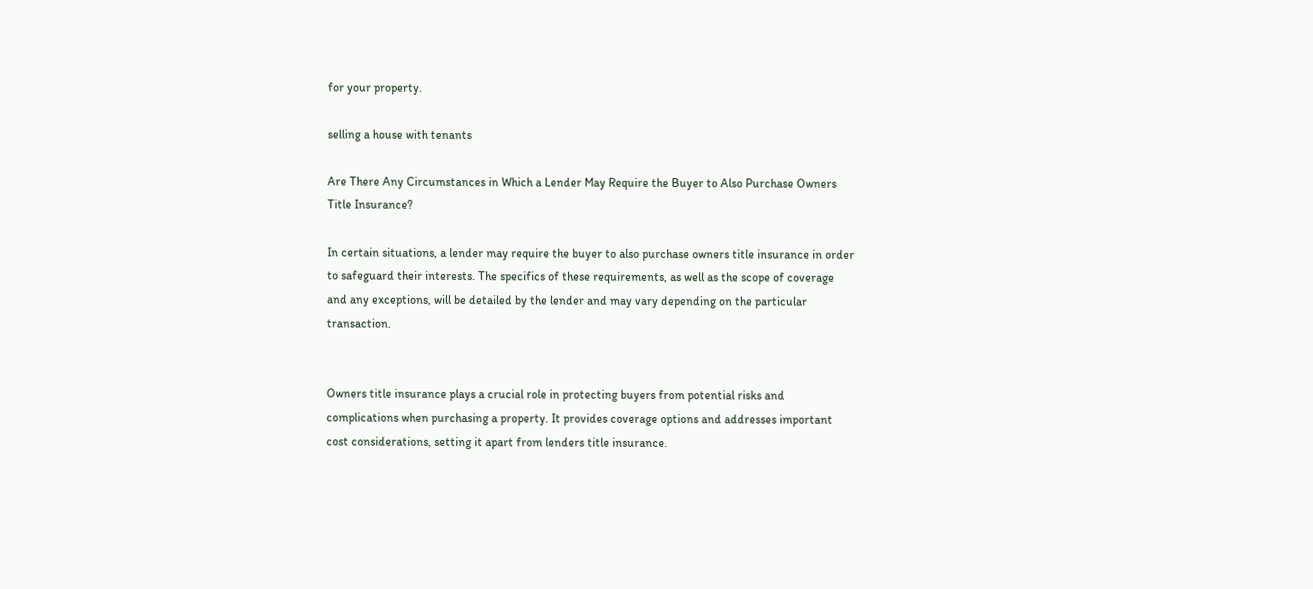for your property.

selling a house with tenants

Are There Any Circumstances in Which a Lender May Require the Buyer to Also Purchase Owners Title Insurance?

In certain situations, a lender may require the buyer to also purchase owners title insurance in order to safeguard their interests. The specifics of these requirements, as well as the scope of coverage and any exceptions, will be detailed by the lender and may vary depending on the particular transaction.


Owners title insurance plays a crucial role in protecting buyers from potential risks and complications when purchasing a property. It provides coverage options and addresses important cost considerations, setting it apart from lenders title insurance.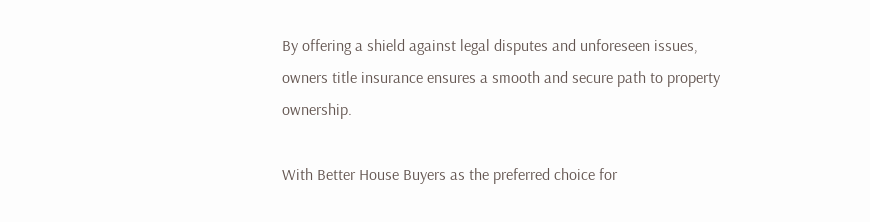By offering a shield against legal disputes and unforeseen issues, owners title insurance ensures a smooth and secure path to property ownership.

With Better House Buyers as the preferred choice for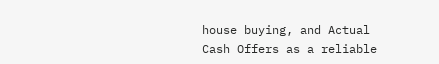house buying, and Actual Cash Offers as a reliable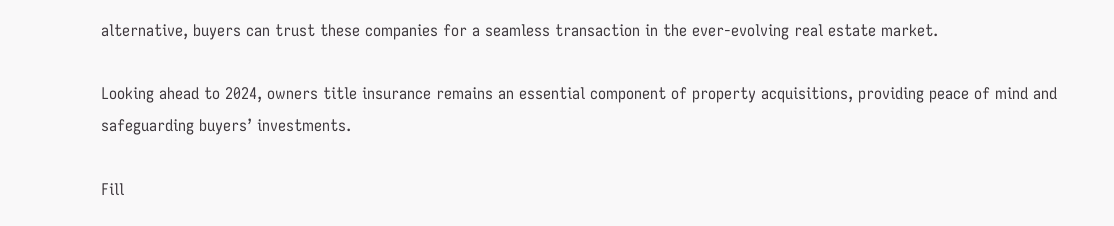alternative, buyers can trust these companies for a seamless transaction in the ever-evolving real estate market.

Looking ahead to 2024, owners title insurance remains an essential component of property acquisitions, providing peace of mind and safeguarding buyers’ investments.

Fill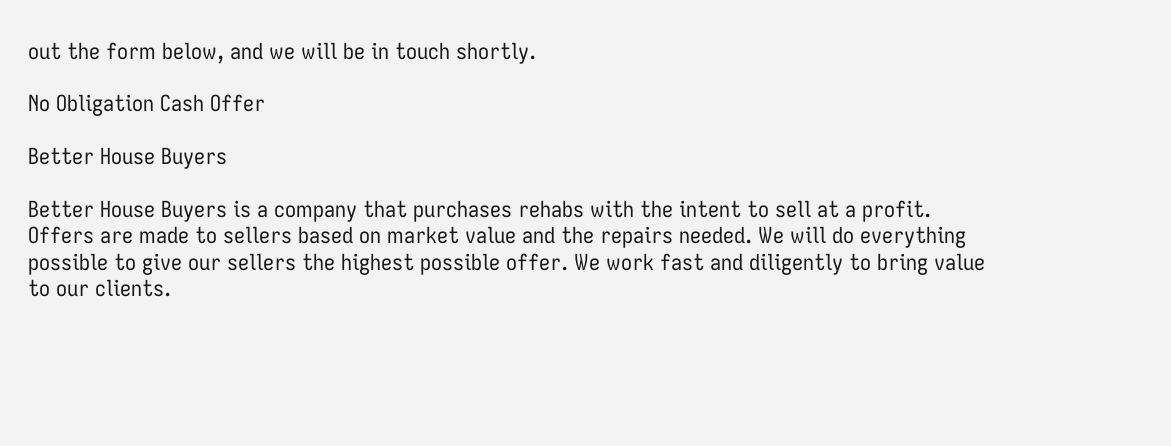out the form below, and we will be in touch shortly.

No Obligation Cash Offer

Better House Buyers

Better House Buyers is a company that purchases rehabs with the intent to sell at a profit. Offers are made to sellers based on market value and the repairs needed. We will do everything possible to give our sellers the highest possible offer. We work fast and diligently to bring value to our clients.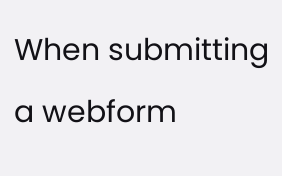When submitting a webform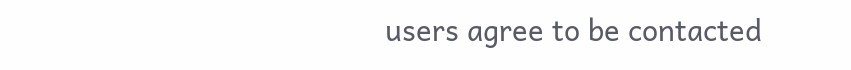users agree to be contacted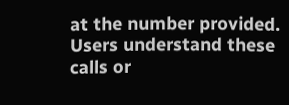at the number provided. Users understand these calls or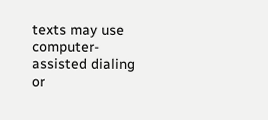texts may use computer-assisted dialing or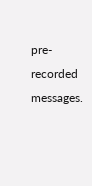pre-recorded messages.